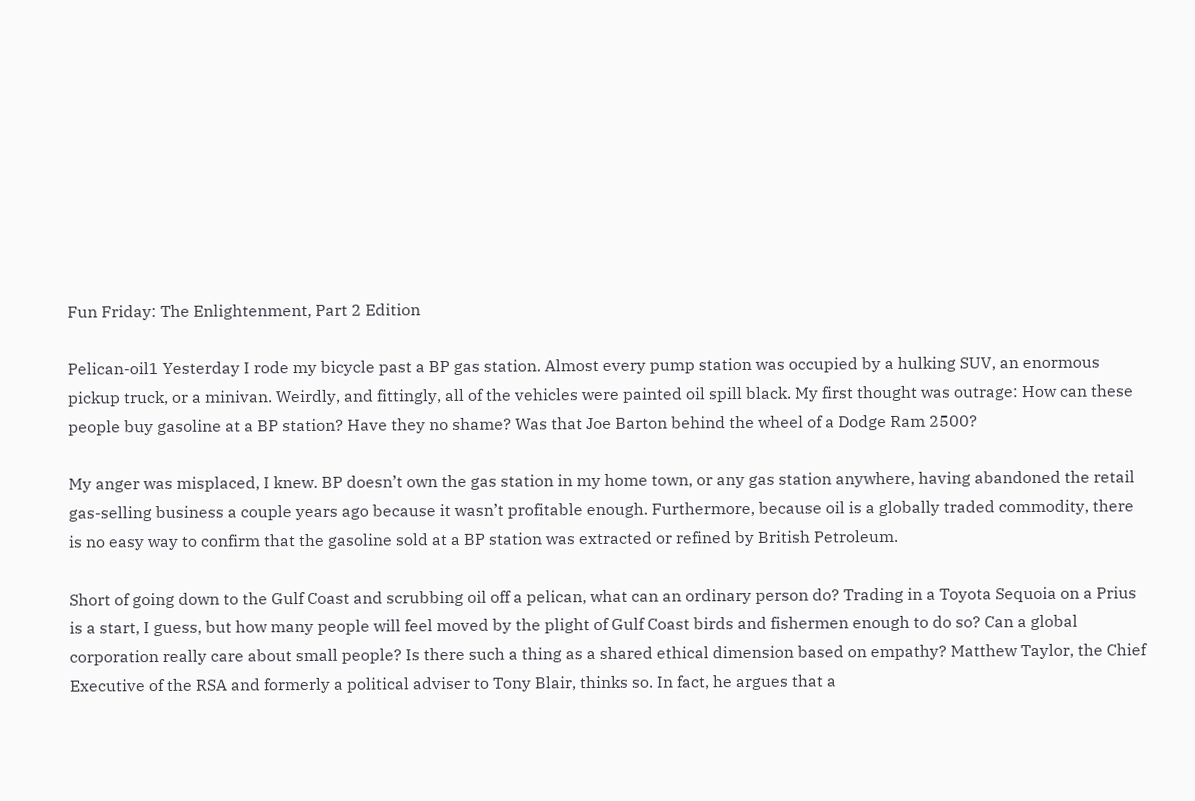Fun Friday: The Enlightenment, Part 2 Edition

Pelican-oil1 Yesterday I rode my bicycle past a BP gas station. Almost every pump station was occupied by a hulking SUV, an enormous pickup truck, or a minivan. Weirdly, and fittingly, all of the vehicles were painted oil spill black. My first thought was outrage: How can these people buy gasoline at a BP station? Have they no shame? Was that Joe Barton behind the wheel of a Dodge Ram 2500?

My anger was misplaced, I knew. BP doesn’t own the gas station in my home town, or any gas station anywhere, having abandoned the retail gas-selling business a couple years ago because it wasn’t profitable enough. Furthermore, because oil is a globally traded commodity, there is no easy way to confirm that the gasoline sold at a BP station was extracted or refined by British Petroleum.

Short of going down to the Gulf Coast and scrubbing oil off a pelican, what can an ordinary person do? Trading in a Toyota Sequoia on a Prius is a start, I guess, but how many people will feel moved by the plight of Gulf Coast birds and fishermen enough to do so? Can a global corporation really care about small people? Is there such a thing as a shared ethical dimension based on empathy? Matthew Taylor, the Chief Executive of the RSA and formerly a political adviser to Tony Blair, thinks so. In fact, he argues that a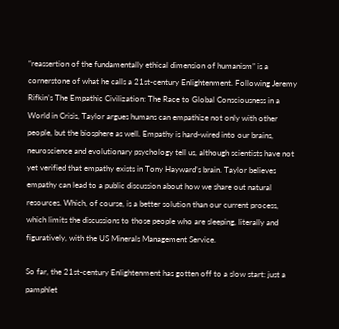“reassertion of the fundamentally ethical dimension of humanism” is a cornerstone of what he calls a 21st-century Enlightenment. Following Jeremy Rifkin’s The Empathic Civilization: The Race to Global Consciousness in a World in Crisis, Taylor argues humans can empathize not only with other people, but the biosphere as well. Empathy is hard-wired into our brains, neuroscience and evolutionary psychology tell us, although scientists have not yet verified that empathy exists in Tony Hayward’s brain. Taylor believes empathy can lead to a public discussion about how we share out natural resources. Which, of course, is a better solution than our current process, which limits the discussions to those people who are sleeping, literally and figuratively, with the US Minerals Management Service.

So far, the 21st-century Enlightenment has gotten off to a slow start: just a pamphlet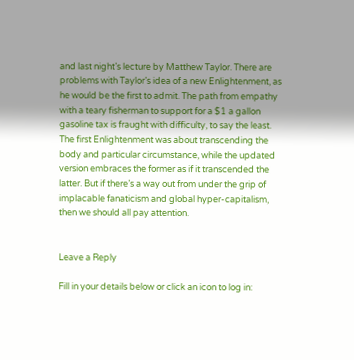and last night’s lecture by Matthew Taylor. There are problems with Taylor’s idea of a new Enlightenment, as he would be the first to admit. The path from empathy with a teary fisherman to support for a $1 a gallon gasoline tax is fraught with difficulty, to say the least. The first Enlightenment was about transcending the body and particular circumstance, while the updated version embraces the former as if it transcended the latter. But if there’s a way out from under the grip of implacable fanaticism and global hyper-capitalism, then we should all pay attention.


Leave a Reply

Fill in your details below or click an icon to log in: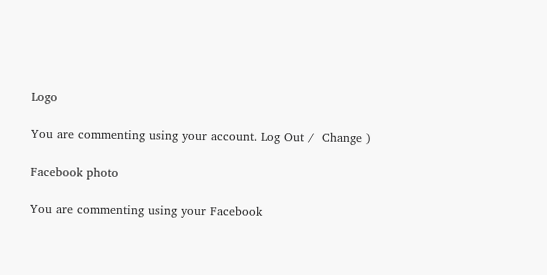Logo

You are commenting using your account. Log Out /  Change )

Facebook photo

You are commenting using your Facebook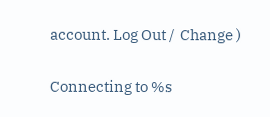account. Log Out /  Change )

Connecting to %s